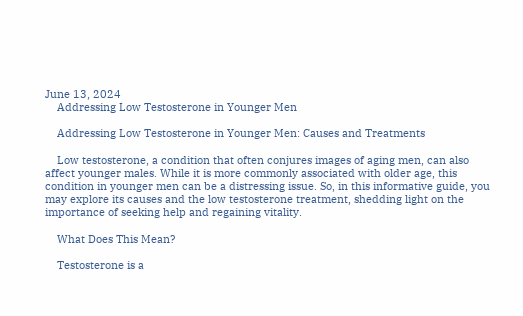June 13, 2024
    Addressing Low Testosterone in Younger Men

    Addressing Low Testosterone in Younger Men: Causes and Treatments

    Low testosterone, a condition that often conjures images of aging men, can also affect younger males. While it is more commonly associated with older age, this condition in younger men can be a distressing issue. So, in this informative guide, you may explore its causes and the low testosterone treatment, shedding light on the importance of seeking help and regaining vitality.

    What Does This Mean?

    Testosterone is a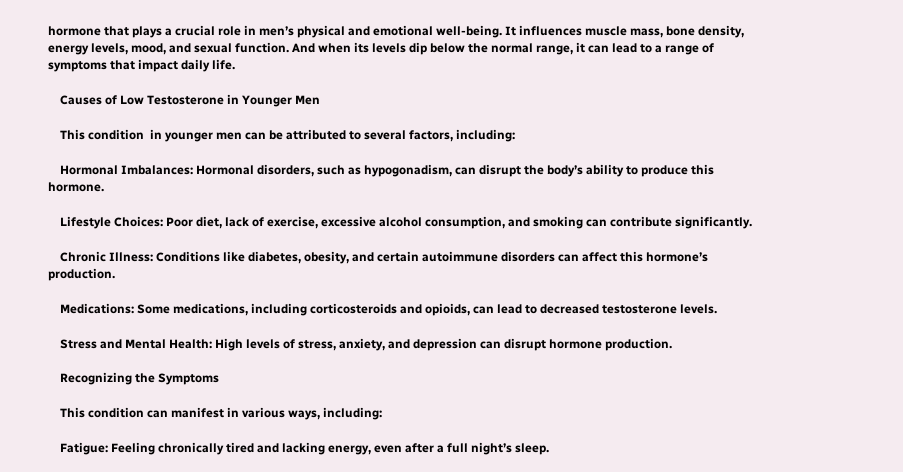hormone that plays a crucial role in men’s physical and emotional well-being. It influences muscle mass, bone density, energy levels, mood, and sexual function. And when its levels dip below the normal range, it can lead to a range of symptoms that impact daily life.

    Causes of Low Testosterone in Younger Men

    This condition  in younger men can be attributed to several factors, including:

    Hormonal Imbalances: Hormonal disorders, such as hypogonadism, can disrupt the body’s ability to produce this hormone.

    Lifestyle Choices: Poor diet, lack of exercise, excessive alcohol consumption, and smoking can contribute significantly.

    Chronic Illness: Conditions like diabetes, obesity, and certain autoimmune disorders can affect this hormone’s production.

    Medications: Some medications, including corticosteroids and opioids, can lead to decreased testosterone levels.

    Stress and Mental Health: High levels of stress, anxiety, and depression can disrupt hormone production.

    Recognizing the Symptoms

    This condition can manifest in various ways, including:

    Fatigue: Feeling chronically tired and lacking energy, even after a full night’s sleep.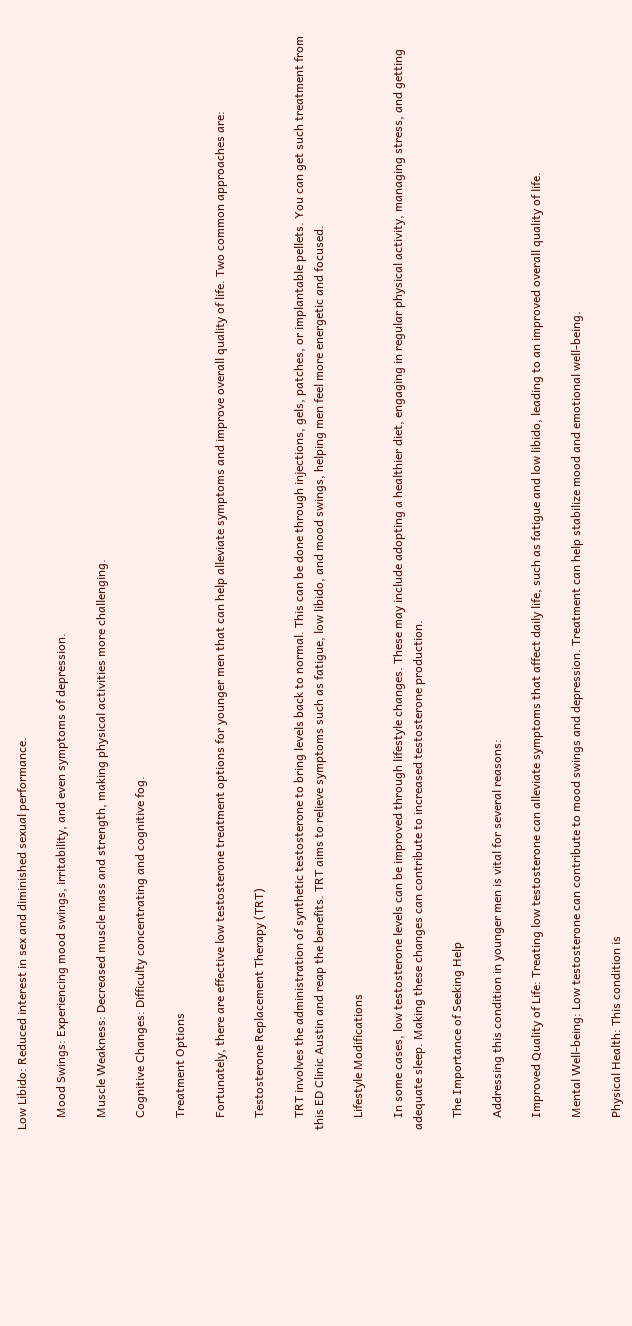Low Libido: Reduced interest in sex and diminished sexual performance.

    Mood Swings: Experiencing mood swings, irritability, and even symptoms of depression.

    Muscle Weakness: Decreased muscle mass and strength, making physical activities more challenging.

    Cognitive Changes: Difficulty concentrating and cognitive fog.

    Treatment Options

    Fortunately, there are effective low testosterone treatment options for younger men that can help alleviate symptoms and improve overall quality of life. Two common approaches are:

    Testosterone Replacement Therapy (TRT)

    TRT involves the administration of synthetic testosterone to bring levels back to normal. This can be done through injections, gels, patches, or implantable pellets. You can get such treatment from this ED Clinic Austin and reap the benefits. TRT aims to relieve symptoms such as fatigue, low libido, and mood swings, helping men feel more energetic and focused.

    Lifestyle Modifications

    In some cases, low testosterone levels can be improved through lifestyle changes. These may include adopting a healthier diet, engaging in regular physical activity, managing stress, and getting adequate sleep. Making these changes can contribute to increased testosterone production.

    The Importance of Seeking Help

    Addressing this condition in younger men is vital for several reasons:

    Improved Quality of Life: Treating low testosterone can alleviate symptoms that affect daily life, such as fatigue and low libido, leading to an improved overall quality of life.

    Mental Well-being: Low testosterone can contribute to mood swings and depression. Treatment can help stabilize mood and emotional well-being.

    Physical Health: This condition is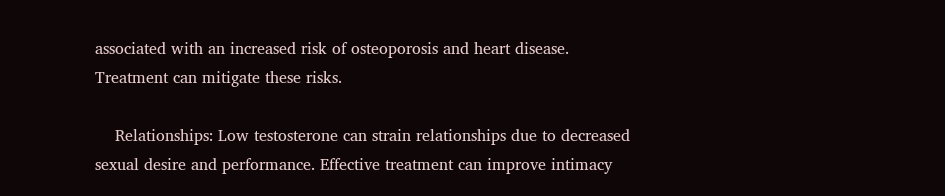associated with an increased risk of osteoporosis and heart disease. Treatment can mitigate these risks.

    Relationships: Low testosterone can strain relationships due to decreased sexual desire and performance. Effective treatment can improve intimacy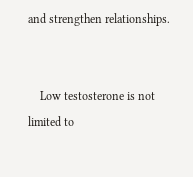and strengthen relationships.


    Low testosterone is not limited to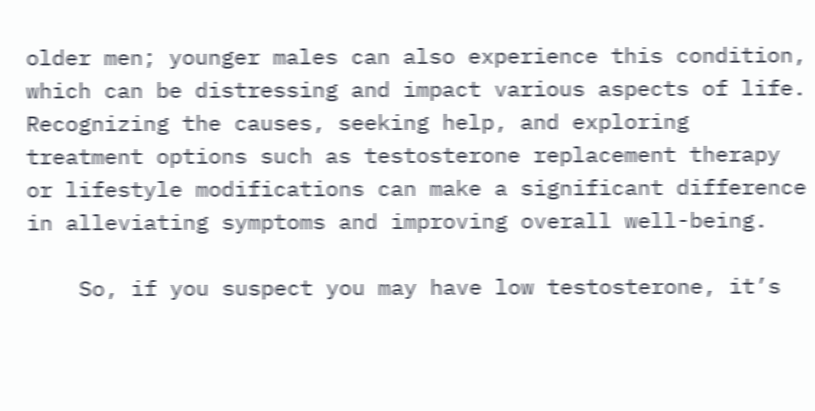older men; younger males can also experience this condition, which can be distressing and impact various aspects of life. Recognizing the causes, seeking help, and exploring treatment options such as testosterone replacement therapy or lifestyle modifications can make a significant difference in alleviating symptoms and improving overall well-being.

    So, if you suspect you may have low testosterone, it’s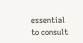essential to consult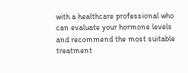with a healthcare professional who can evaluate your hormone levels and recommend the most suitable treatment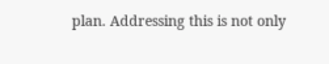plan. Addressing this is not only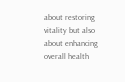about restoring vitality but also about enhancing overall health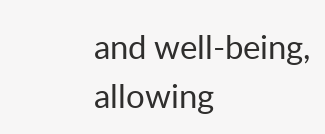and well-being, allowing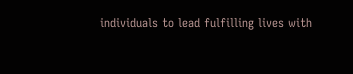individuals to lead fulfilling lives with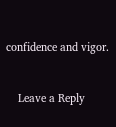confidence and vigor.


    Leave a Reply